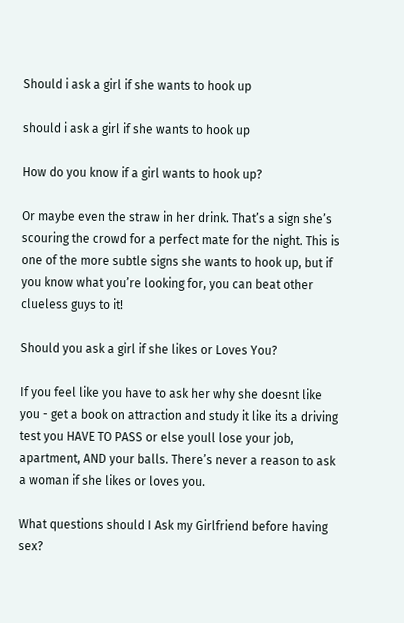Should i ask a girl if she wants to hook up

should i ask a girl if she wants to hook up

How do you know if a girl wants to hook up?

Or maybe even the straw in her drink. That’s a sign she’s scouring the crowd for a perfect mate for the night. This is one of the more subtle signs she wants to hook up, but if you know what you’re looking for, you can beat other clueless guys to it!

Should you ask a girl if she likes or Loves You?

If you feel like you have to ask her why she doesnt like you - get a book on attraction and study it like its a driving test you HAVE TO PASS or else youll lose your job, apartment, AND your balls. There’s never a reason to ask a woman if she likes or loves you.

What questions should I Ask my Girlfriend before having sex?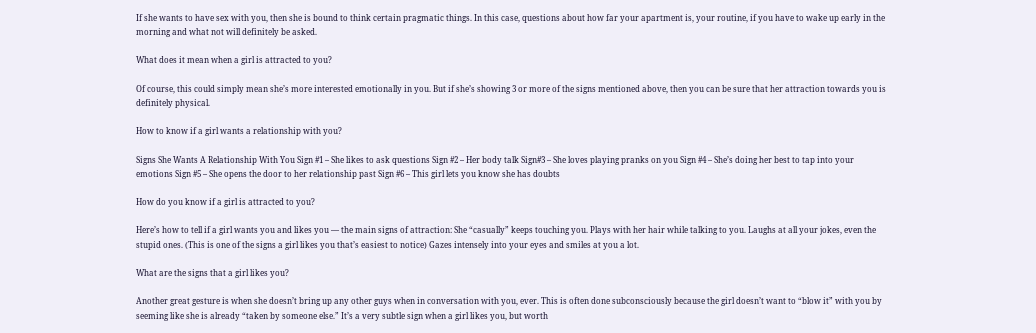If she wants to have sex with you, then she is bound to think certain pragmatic things. In this case, questions about how far your apartment is, your routine, if you have to wake up early in the morning and what not will definitely be asked.

What does it mean when a girl is attracted to you?

Of course, this could simply mean she’s more interested emotionally in you. But if she’s showing 3 or more of the signs mentioned above, then you can be sure that her attraction towards you is definitely physical.

How to know if a girl wants a relationship with you?

Signs She Wants A Relationship With You Sign #1 – She likes to ask questions Sign #2 – Her body talk Sign#3 – She loves playing pranks on you Sign #4 – She’s doing her best to tap into your emotions Sign #5 – She opens the door to her relationship past Sign #6 – This girl lets you know she has doubts

How do you know if a girl is attracted to you?

Here’s how to tell if a girl wants you and likes you — the main signs of attraction: She “casually” keeps touching you. Plays with her hair while talking to you. Laughs at all your jokes, even the stupid ones. (This is one of the signs a girl likes you that’s easiest to notice) Gazes intensely into your eyes and smiles at you a lot.

What are the signs that a girl likes you?

Another great gesture is when she doesn’t bring up any other guys when in conversation with you, ever. This is often done subconsciously because the girl doesn’t want to “blow it” with you by seeming like she is already “taken by someone else.” It’s a very subtle sign when a girl likes you, but worth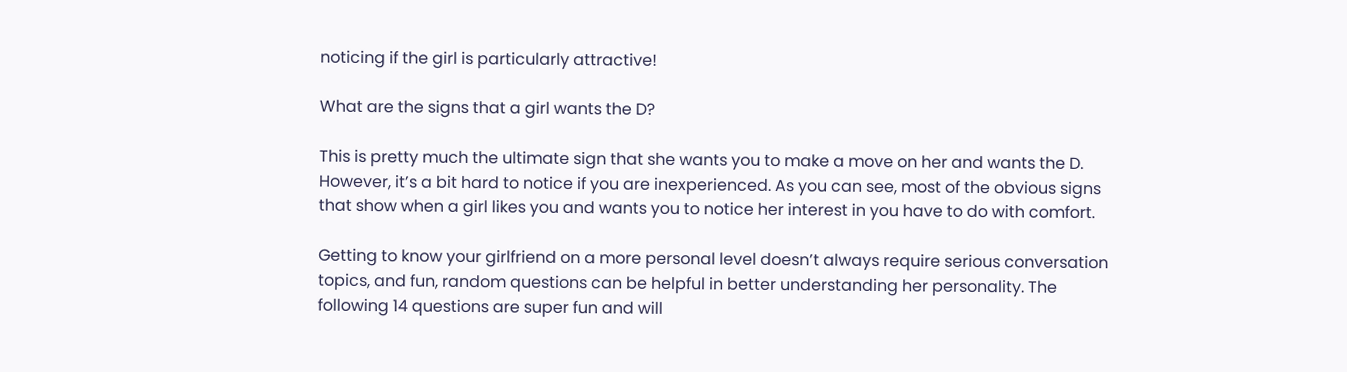noticing if the girl is particularly attractive!

What are the signs that a girl wants the D?

This is pretty much the ultimate sign that she wants you to make a move on her and wants the D. However, it’s a bit hard to notice if you are inexperienced. As you can see, most of the obvious signs that show when a girl likes you and wants you to notice her interest in you have to do with comfort.

Getting to know your girlfriend on a more personal level doesn’t always require serious conversation topics, and fun, random questions can be helpful in better understanding her personality. The following 14 questions are super fun and will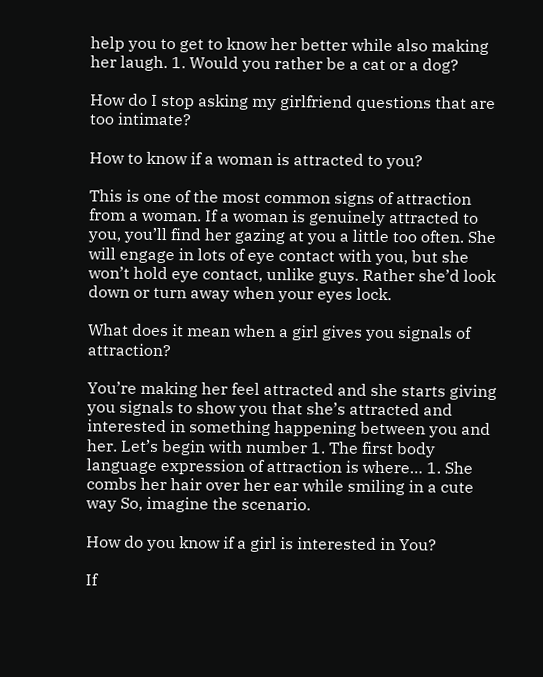help you to get to know her better while also making her laugh. 1. Would you rather be a cat or a dog?

How do I stop asking my girlfriend questions that are too intimate?

How to know if a woman is attracted to you?

This is one of the most common signs of attraction from a woman. If a woman is genuinely attracted to you, you’ll find her gazing at you a little too often. She will engage in lots of eye contact with you, but she won’t hold eye contact, unlike guys. Rather she’d look down or turn away when your eyes lock.

What does it mean when a girl gives you signals of attraction?

You’re making her feel attracted and she starts giving you signals to show you that she’s attracted and interested in something happening between you and her. Let’s begin with number 1. The first body language expression of attraction is where… 1. She combs her hair over her ear while smiling in a cute way So, imagine the scenario.

How do you know if a girl is interested in You?

If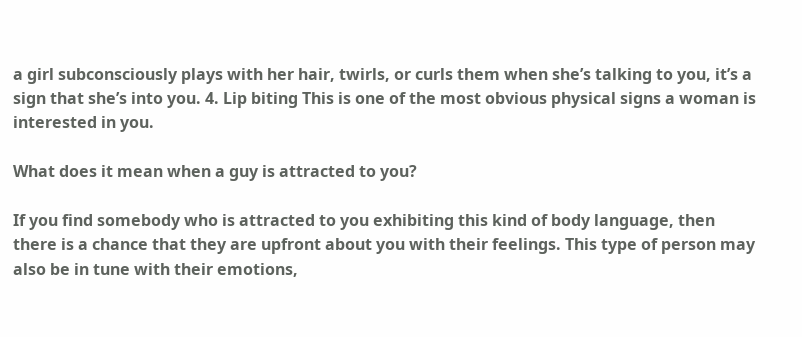a girl subconsciously plays with her hair, twirls, or curls them when she’s talking to you, it’s a sign that she’s into you. 4. Lip biting This is one of the most obvious physical signs a woman is interested in you.

What does it mean when a guy is attracted to you?

If you find somebody who is attracted to you exhibiting this kind of body language, then there is a chance that they are upfront about you with their feelings. This type of person may also be in tune with their emotions,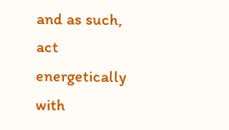and as such, act energetically with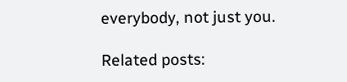everybody, not just you.

Related posts: